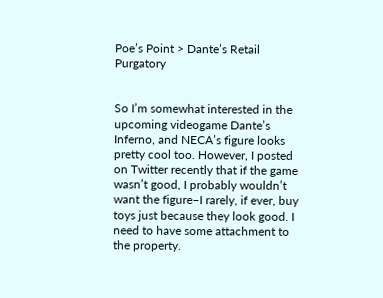Poe’s Point > Dante’s Retail Purgatory


So I’m somewhat interested in the upcoming videogame Dante’s Inferno, and NECA’s figure looks pretty cool too. However, I posted on Twitter recently that if the game wasn’t good, I probably wouldn’t want the figure–I rarely, if ever, buy toys just because they look good. I need to have some attachment to the property.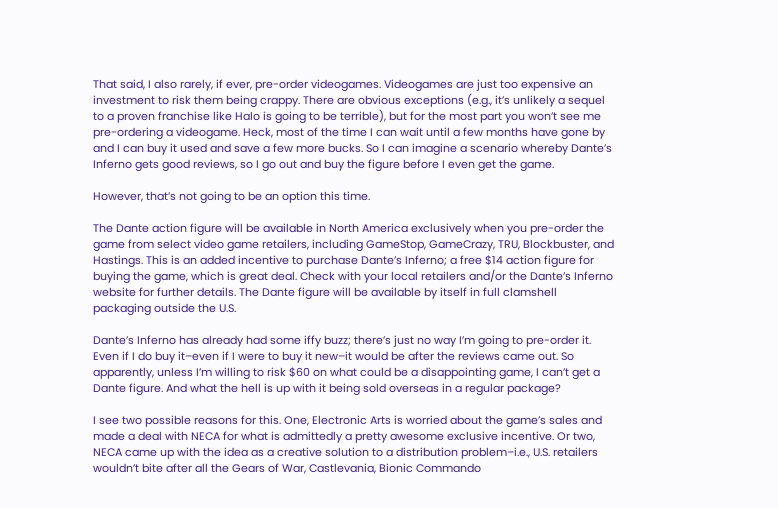That said, I also rarely, if ever, pre-order videogames. Videogames are just too expensive an investment to risk them being crappy. There are obvious exceptions (e.g., it’s unlikely a sequel to a proven franchise like Halo is going to be terrible), but for the most part you won’t see me pre-ordering a videogame. Heck, most of the time I can wait until a few months have gone by and I can buy it used and save a few more bucks. So I can imagine a scenario whereby Dante’s Inferno gets good reviews, so I go out and buy the figure before I even get the game.

However, that’s not going to be an option this time.

The Dante action figure will be available in North America exclusively when you pre-order the game from select video game retailers, including GameStop, GameCrazy, TRU, Blockbuster, and Hastings. This is an added incentive to purchase Dante’s Inferno; a free $14 action figure for buying the game, which is great deal. Check with your local retailers and/or the Dante’s Inferno website for further details. The Dante figure will be available by itself in full clamshell packaging outside the U.S.

Dante’s Inferno has already had some iffy buzz; there’s just no way I’m going to pre-order it. Even if I do buy it–even if I were to buy it new–it would be after the reviews came out. So apparently, unless I’m willing to risk $60 on what could be a disappointing game, I can’t get a Dante figure. And what the hell is up with it being sold overseas in a regular package?

I see two possible reasons for this. One, Electronic Arts is worried about the game’s sales and made a deal with NECA for what is admittedly a pretty awesome exclusive incentive. Or two, NECA came up with the idea as a creative solution to a distribution problem–i.e., U.S. retailers wouldn’t bite after all the Gears of War, Castlevania, Bionic Commando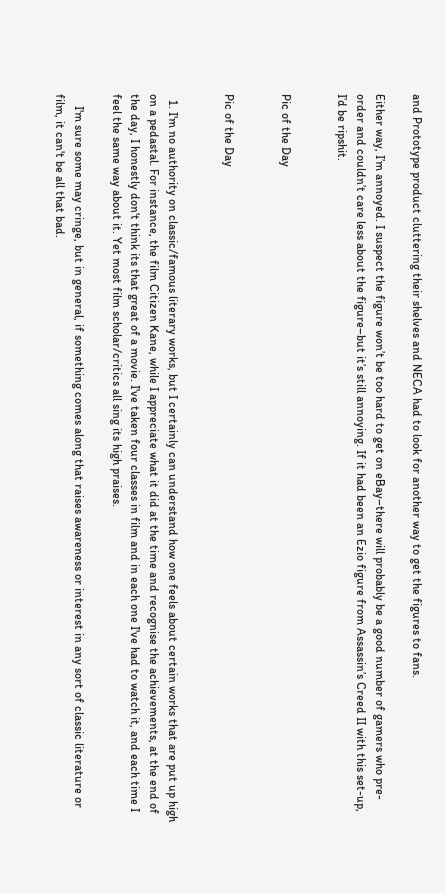and Prototype product cluttering their shelves and NECA had to look for another way to get the figures to fans.

Either way, I’m annoyed. I suspect the figure won’t be too hard to get on eBay–there will probably be a good number of gamers who pre-order and couldn’t care less about the figure–but it’s still annoying. If it had been an Ezio figure from Assassin’s Creed II with this set-up, I’d be ripshit.


Pic of the Day


Pic of the Day


  1. I'm no authority on classic/famous literary works, but I certainly can understand how one feels about certain works that are put up high on a pedastal. For instance, the film Citizen Kane, while I appreciate what it did at the time and recognise the achievements, at the end of the day, I honestly don't think its that great of a movie. I've taken four classes in film and in each one I've had to watch it, and each time I feel the same way about it. Yet most film scholar/critics all sing its high praises.

    I'm sure some may cringe, but in general, if something comes along that raises awareness or interest in any sort of classic literature or film, it can't be all that bad.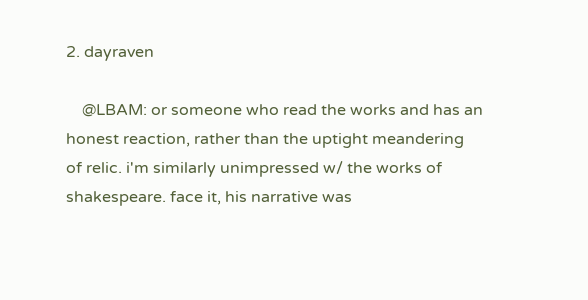2. dayraven

    @LBAM: or someone who read the works and has an honest reaction, rather than the uptight meandering of relic. i'm similarly unimpressed w/ the works of shakespeare. face it, his narrative was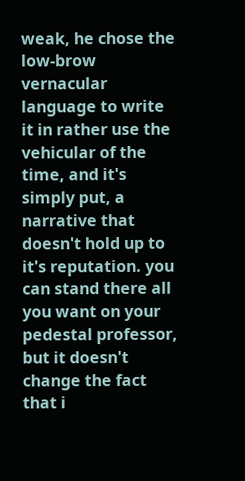weak, he chose the low-brow vernacular language to write it in rather use the vehicular of the time, and it's simply put, a narrative that doesn't hold up to it's reputation. you can stand there all you want on your pedestal professor, but it doesn't change the fact that i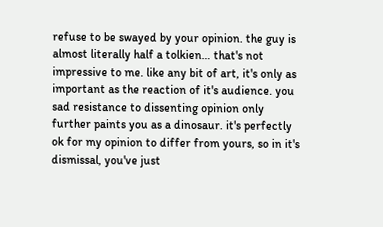refuse to be swayed by your opinion. the guy is almost literally half a tolkien… that's not impressive to me. like any bit of art, it's only as important as the reaction of it's audience. you sad resistance to dissenting opinion only further paints you as a dinosaur. it's perfectly ok for my opinion to differ from yours, so in it's dismissal, you've just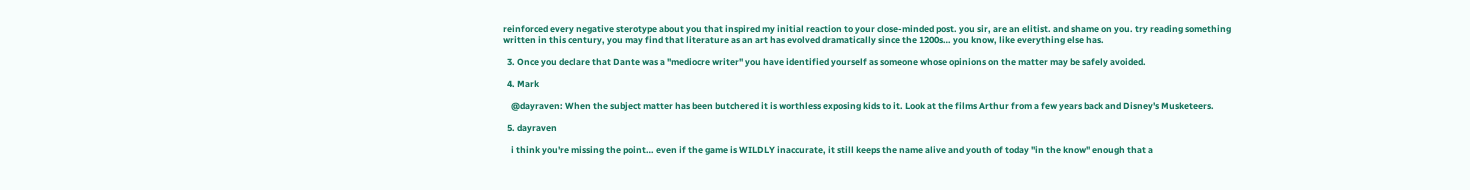reinforced every negative sterotype about you that inspired my initial reaction to your close-minded post. you sir, are an elitist. and shame on you. try reading something written in this century, you may find that literature as an art has evolved dramatically since the 1200s… you know, like everything else has.

  3. Once you declare that Dante was a "mediocre writer" you have identified yourself as someone whose opinions on the matter may be safely avoided.

  4. Mark

    @dayraven: When the subject matter has been butchered it is worthless exposing kids to it. Look at the films Arthur from a few years back and Disney's Musketeers.

  5. dayraven

    i think you're missing the point… even if the game is WILDLY inaccurate, it still keeps the name alive and youth of today "in the know" enough that a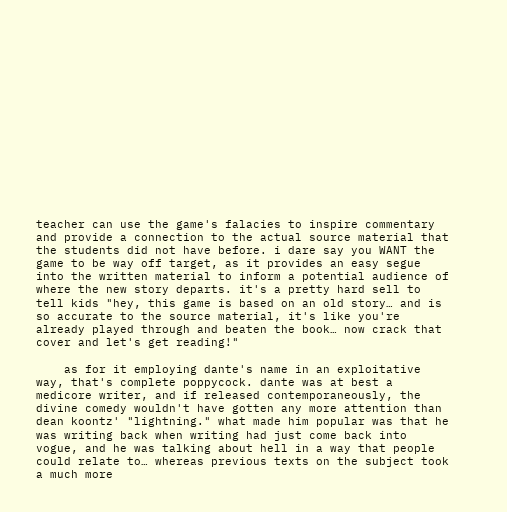teacher can use the game's falacies to inspire commentary and provide a connection to the actual source material that the students did not have before. i dare say you WANT the game to be way off target, as it provides an easy segue into the written material to inform a potential audience of where the new story departs. it's a pretty hard sell to tell kids "hey, this game is based on an old story… and is so accurate to the source material, it's like you're already played through and beaten the book… now crack that cover and let's get reading!"

    as for it employing dante's name in an exploitative way, that's complete poppycock. dante was at best a medicore writer, and if released contemporaneously, the divine comedy wouldn't have gotten any more attention than dean koontz' "lightning." what made him popular was that he was writing back when writing had just come back into vogue, and he was talking about hell in a way that people could relate to… whereas previous texts on the subject took a much more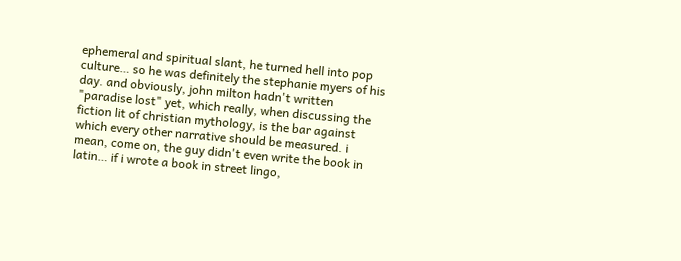ephemeral and spiritual slant, he turned hell into pop culture… so he was definitely the stephanie myers of his day. and obviously, john milton hadn't written "paradise lost" yet, which really, when discussing the fiction lit of christian mythology, is the bar against which every other narrative should be measured. i mean, come on, the guy didn't even write the book in latin… if i wrote a book in street lingo,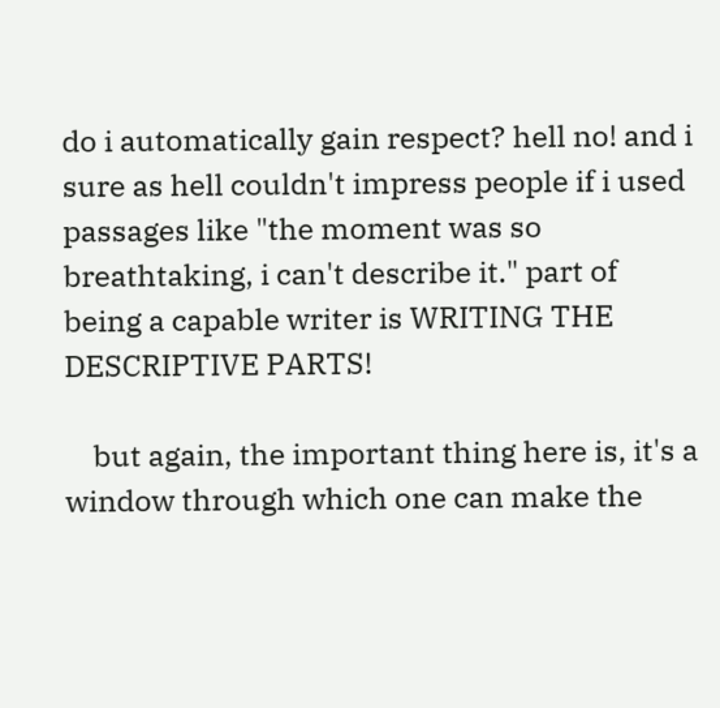do i automatically gain respect? hell no! and i sure as hell couldn't impress people if i used passages like "the moment was so breathtaking, i can't describe it." part of being a capable writer is WRITING THE DESCRIPTIVE PARTS!

    but again, the important thing here is, it's a window through which one can make the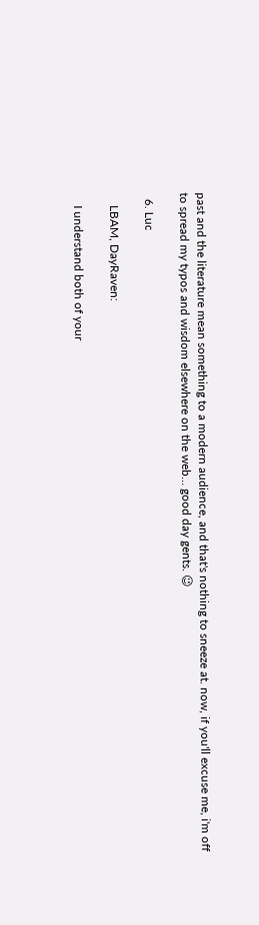past and the literature mean something to a modern audience, and that's nothing to sneeze at. now, if you'll excuse me, i'm off to spread my typos and wisdom elsewhere on the web… good day gents. 😉

  6. Luc

    LBAM, DayRaven:

    I understand both of your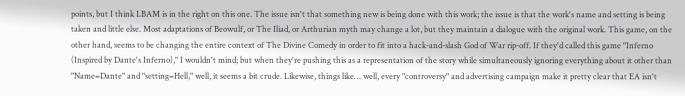points, but I think LBAM is in the right on this one. The issue isn't that something new is being done with this work; the issue is that the work's name and setting is being taken and little else. Most adaptations of Beowulf, or The Iliad, or Arthurian myth may change a lot, but they maintain a dialogue with the original work. This game, on the other hand, seems to be changing the entire context of The Divine Comedy in order to fit into a hack-and-slash God of War rip-off. If they'd called this game "Inferno (Inspired by Dante's Inferno)," I wouldn't mind; but when they're pushing this as a representation of the story while simultaneously ignoring everything about it other than "Name=Dante" and "setting=Hell," well, it seems a bit crude. Likewise, things like… well, every "controversy" and advertising campaign make it pretty clear that EA isn't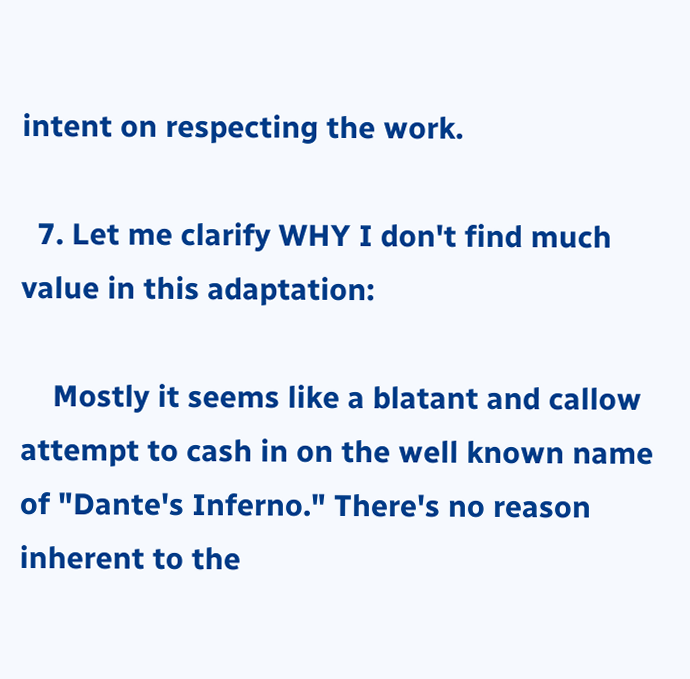intent on respecting the work.

  7. Let me clarify WHY I don't find much value in this adaptation:

    Mostly it seems like a blatant and callow attempt to cash in on the well known name of "Dante's Inferno." There's no reason inherent to the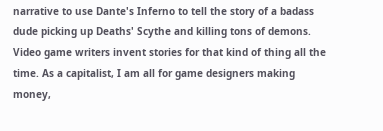narrative to use Dante's Inferno to tell the story of a badass dude picking up Deaths' Scythe and killing tons of demons. Video game writers invent stories for that kind of thing all the time. As a capitalist, I am all for game designers making money,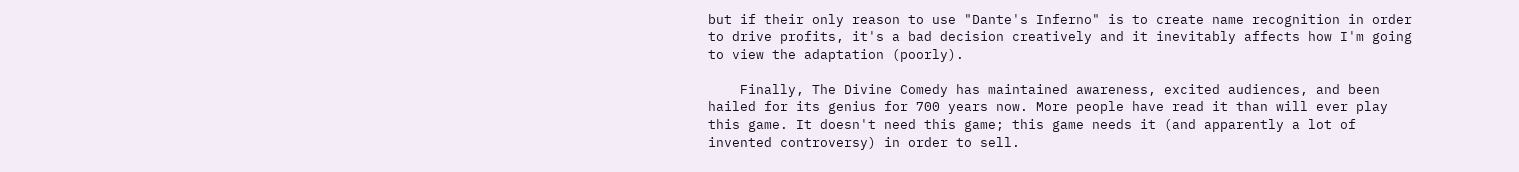but if their only reason to use "Dante's Inferno" is to create name recognition in order to drive profits, it's a bad decision creatively and it inevitably affects how I'm going to view the adaptation (poorly).

    Finally, The Divine Comedy has maintained awareness, excited audiences, and been hailed for its genius for 700 years now. More people have read it than will ever play this game. It doesn't need this game; this game needs it (and apparently a lot of invented controversy) in order to sell.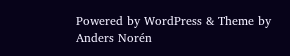Powered by WordPress & Theme by Anders Norén